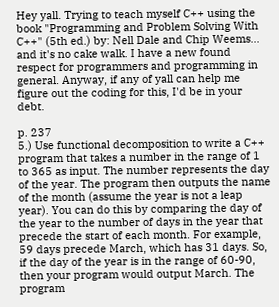Hey yall. Trying to teach myself C++ using the book "Programming and Problem Solving With C++" (5th ed.) by: Nell Dale and Chip Weems... and it's no cake walk. I have a new found respect for programmers and programming in general. Anyway, if any of yall can help me figure out the coding for this, I'd be in your debt.

p. 237
5.) Use functional decomposition to write a C++ program that takes a number in the range of 1 to 365 as input. The number represents the day of the year. The program then outputs the name of the month (assume the year is not a leap year). You can do this by comparing the day of the year to the number of days in the year that precede the start of each month. For example, 59 days precede March, which has 31 days. So, if the day of the year is in the range of 60-90, then your program would output March. The program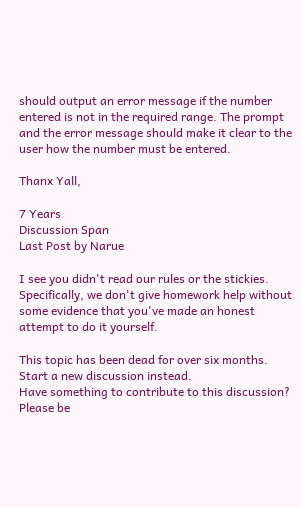should output an error message if the number entered is not in the required range. The prompt and the error message should make it clear to the user how the number must be entered.

Thanx Yall,

7 Years
Discussion Span
Last Post by Narue

I see you didn't read our rules or the stickies. Specifically, we don't give homework help without some evidence that you've made an honest attempt to do it yourself.

This topic has been dead for over six months. Start a new discussion instead.
Have something to contribute to this discussion? Please be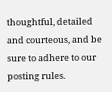thoughtful, detailed and courteous, and be sure to adhere to our posting rules.